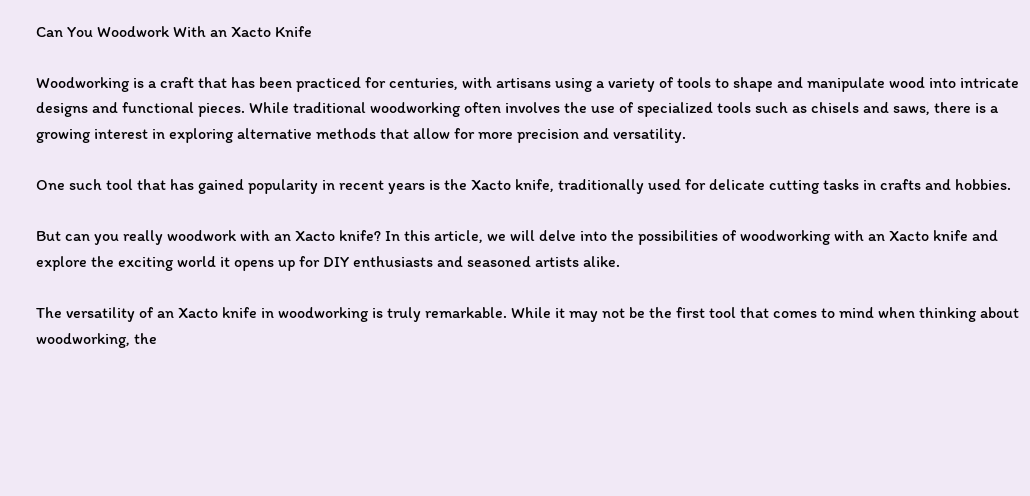Can You Woodwork With an Xacto Knife

Woodworking is a craft that has been practiced for centuries, with artisans using a variety of tools to shape and manipulate wood into intricate designs and functional pieces. While traditional woodworking often involves the use of specialized tools such as chisels and saws, there is a growing interest in exploring alternative methods that allow for more precision and versatility.

One such tool that has gained popularity in recent years is the Xacto knife, traditionally used for delicate cutting tasks in crafts and hobbies.

But can you really woodwork with an Xacto knife? In this article, we will delve into the possibilities of woodworking with an Xacto knife and explore the exciting world it opens up for DIY enthusiasts and seasoned artists alike.

The versatility of an Xacto knife in woodworking is truly remarkable. While it may not be the first tool that comes to mind when thinking about woodworking, the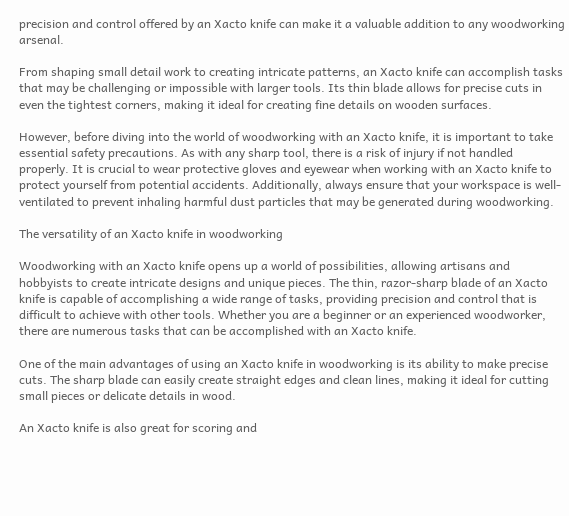precision and control offered by an Xacto knife can make it a valuable addition to any woodworking arsenal.

From shaping small detail work to creating intricate patterns, an Xacto knife can accomplish tasks that may be challenging or impossible with larger tools. Its thin blade allows for precise cuts in even the tightest corners, making it ideal for creating fine details on wooden surfaces.

However, before diving into the world of woodworking with an Xacto knife, it is important to take essential safety precautions. As with any sharp tool, there is a risk of injury if not handled properly. It is crucial to wear protective gloves and eyewear when working with an Xacto knife to protect yourself from potential accidents. Additionally, always ensure that your workspace is well-ventilated to prevent inhaling harmful dust particles that may be generated during woodworking.

The versatility of an Xacto knife in woodworking

Woodworking with an Xacto knife opens up a world of possibilities, allowing artisans and hobbyists to create intricate designs and unique pieces. The thin, razor-sharp blade of an Xacto knife is capable of accomplishing a wide range of tasks, providing precision and control that is difficult to achieve with other tools. Whether you are a beginner or an experienced woodworker, there are numerous tasks that can be accomplished with an Xacto knife.

One of the main advantages of using an Xacto knife in woodworking is its ability to make precise cuts. The sharp blade can easily create straight edges and clean lines, making it ideal for cutting small pieces or delicate details in wood.

An Xacto knife is also great for scoring and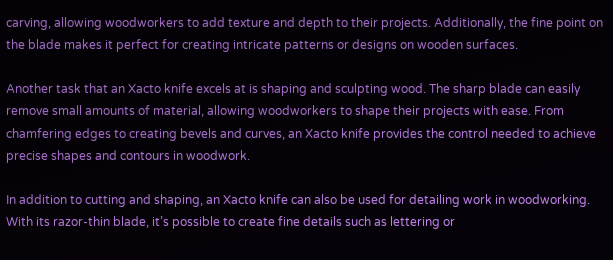carving, allowing woodworkers to add texture and depth to their projects. Additionally, the fine point on the blade makes it perfect for creating intricate patterns or designs on wooden surfaces.

Another task that an Xacto knife excels at is shaping and sculpting wood. The sharp blade can easily remove small amounts of material, allowing woodworkers to shape their projects with ease. From chamfering edges to creating bevels and curves, an Xacto knife provides the control needed to achieve precise shapes and contours in woodwork.

In addition to cutting and shaping, an Xacto knife can also be used for detailing work in woodworking. With its razor-thin blade, it’s possible to create fine details such as lettering or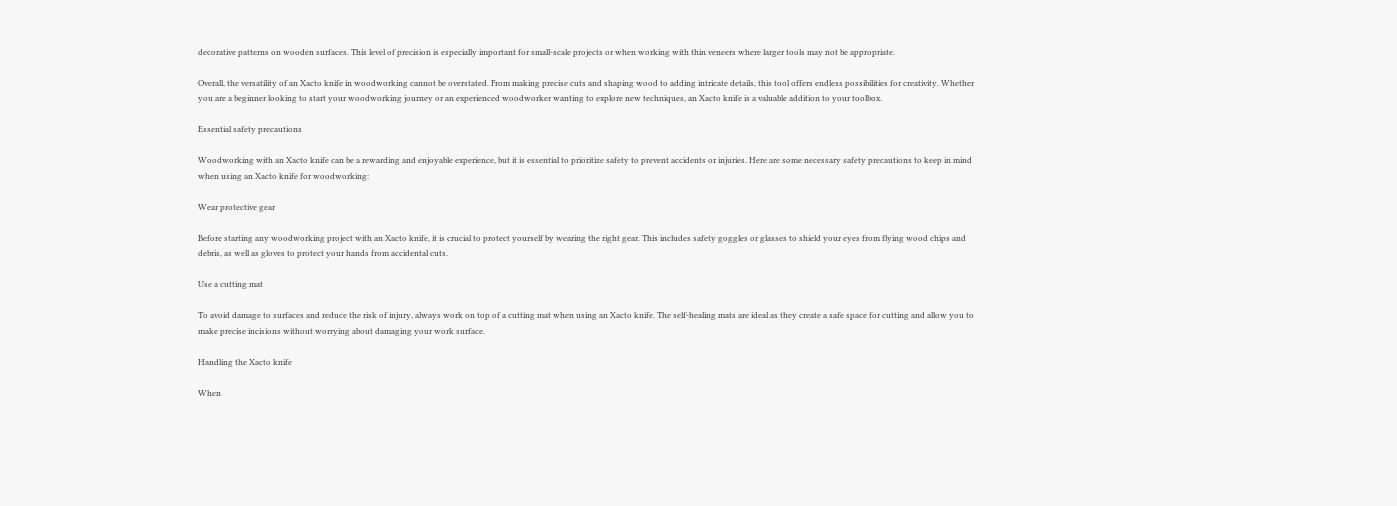decorative patterns on wooden surfaces. This level of precision is especially important for small-scale projects or when working with thin veneers where larger tools may not be appropriate.

Overall, the versatility of an Xacto knife in woodworking cannot be overstated. From making precise cuts and shaping wood to adding intricate details, this tool offers endless possibilities for creativity. Whether you are a beginner looking to start your woodworking journey or an experienced woodworker wanting to explore new techniques, an Xacto knife is a valuable addition to your toolbox.

Essential safety precautions

Woodworking with an Xacto knife can be a rewarding and enjoyable experience, but it is essential to prioritize safety to prevent accidents or injuries. Here are some necessary safety precautions to keep in mind when using an Xacto knife for woodworking:

Wear protective gear

Before starting any woodworking project with an Xacto knife, it is crucial to protect yourself by wearing the right gear. This includes safety goggles or glasses to shield your eyes from flying wood chips and debris, as well as gloves to protect your hands from accidental cuts.

Use a cutting mat

To avoid damage to surfaces and reduce the risk of injury, always work on top of a cutting mat when using an Xacto knife. The self-healing mats are ideal as they create a safe space for cutting and allow you to make precise incisions without worrying about damaging your work surface.

Handling the Xacto knife

When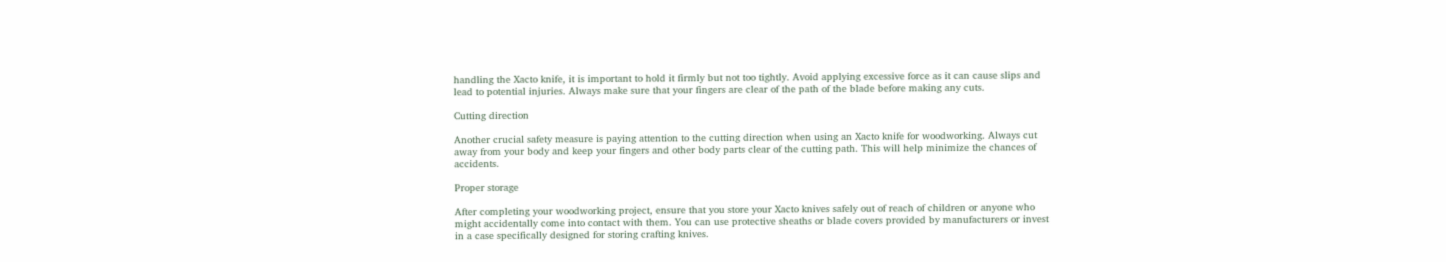handling the Xacto knife, it is important to hold it firmly but not too tightly. Avoid applying excessive force as it can cause slips and lead to potential injuries. Always make sure that your fingers are clear of the path of the blade before making any cuts.

Cutting direction

Another crucial safety measure is paying attention to the cutting direction when using an Xacto knife for woodworking. Always cut away from your body and keep your fingers and other body parts clear of the cutting path. This will help minimize the chances of accidents.

Proper storage

After completing your woodworking project, ensure that you store your Xacto knives safely out of reach of children or anyone who might accidentally come into contact with them. You can use protective sheaths or blade covers provided by manufacturers or invest in a case specifically designed for storing crafting knives.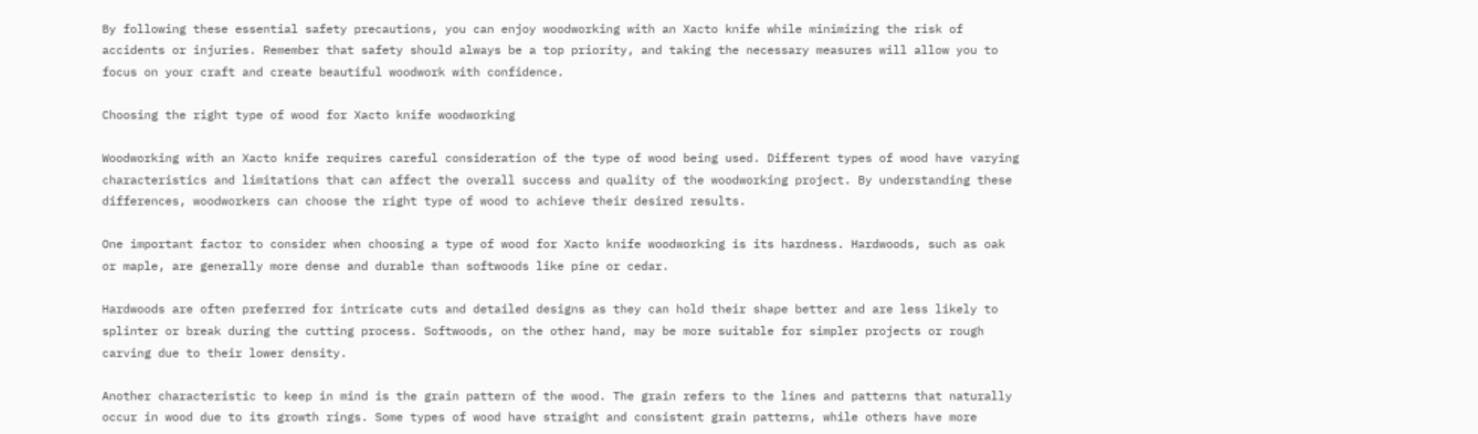By following these essential safety precautions, you can enjoy woodworking with an Xacto knife while minimizing the risk of accidents or injuries. Remember that safety should always be a top priority, and taking the necessary measures will allow you to focus on your craft and create beautiful woodwork with confidence.

Choosing the right type of wood for Xacto knife woodworking

Woodworking with an Xacto knife requires careful consideration of the type of wood being used. Different types of wood have varying characteristics and limitations that can affect the overall success and quality of the woodworking project. By understanding these differences, woodworkers can choose the right type of wood to achieve their desired results.

One important factor to consider when choosing a type of wood for Xacto knife woodworking is its hardness. Hardwoods, such as oak or maple, are generally more dense and durable than softwoods like pine or cedar.

Hardwoods are often preferred for intricate cuts and detailed designs as they can hold their shape better and are less likely to splinter or break during the cutting process. Softwoods, on the other hand, may be more suitable for simpler projects or rough carving due to their lower density.

Another characteristic to keep in mind is the grain pattern of the wood. The grain refers to the lines and patterns that naturally occur in wood due to its growth rings. Some types of wood have straight and consistent grain patterns, while others have more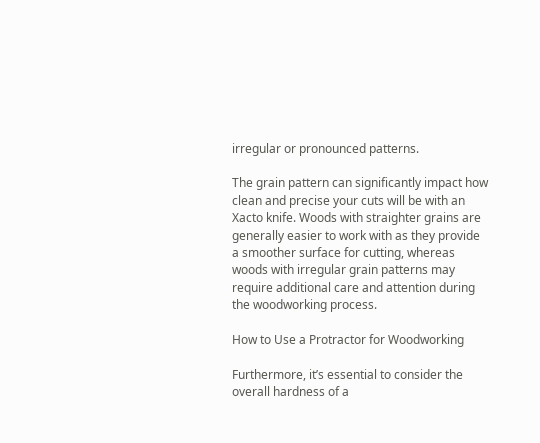irregular or pronounced patterns.

The grain pattern can significantly impact how clean and precise your cuts will be with an Xacto knife. Woods with straighter grains are generally easier to work with as they provide a smoother surface for cutting, whereas woods with irregular grain patterns may require additional care and attention during the woodworking process.

How to Use a Protractor for Woodworking

Furthermore, it’s essential to consider the overall hardness of a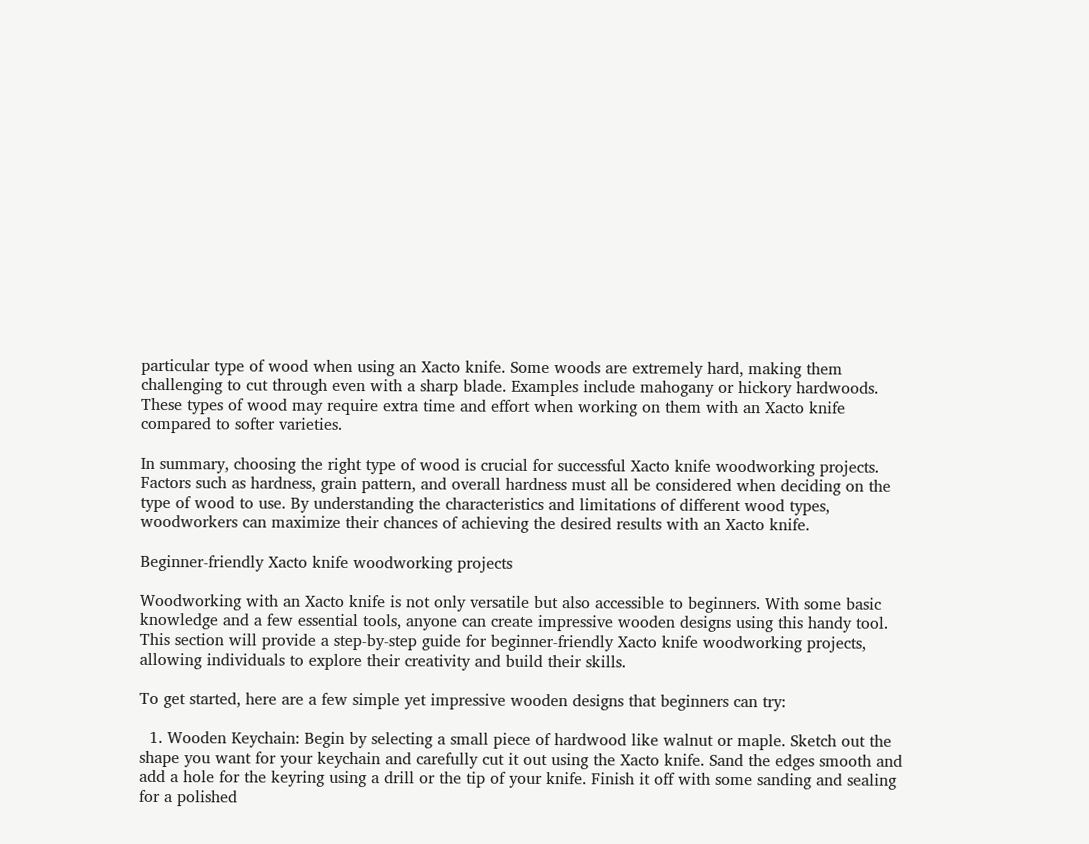particular type of wood when using an Xacto knife. Some woods are extremely hard, making them challenging to cut through even with a sharp blade. Examples include mahogany or hickory hardwoods. These types of wood may require extra time and effort when working on them with an Xacto knife compared to softer varieties.

In summary, choosing the right type of wood is crucial for successful Xacto knife woodworking projects. Factors such as hardness, grain pattern, and overall hardness must all be considered when deciding on the type of wood to use. By understanding the characteristics and limitations of different wood types, woodworkers can maximize their chances of achieving the desired results with an Xacto knife.

Beginner-friendly Xacto knife woodworking projects

Woodworking with an Xacto knife is not only versatile but also accessible to beginners. With some basic knowledge and a few essential tools, anyone can create impressive wooden designs using this handy tool. This section will provide a step-by-step guide for beginner-friendly Xacto knife woodworking projects, allowing individuals to explore their creativity and build their skills.

To get started, here are a few simple yet impressive wooden designs that beginners can try:

  1. Wooden Keychain: Begin by selecting a small piece of hardwood like walnut or maple. Sketch out the shape you want for your keychain and carefully cut it out using the Xacto knife. Sand the edges smooth and add a hole for the keyring using a drill or the tip of your knife. Finish it off with some sanding and sealing for a polished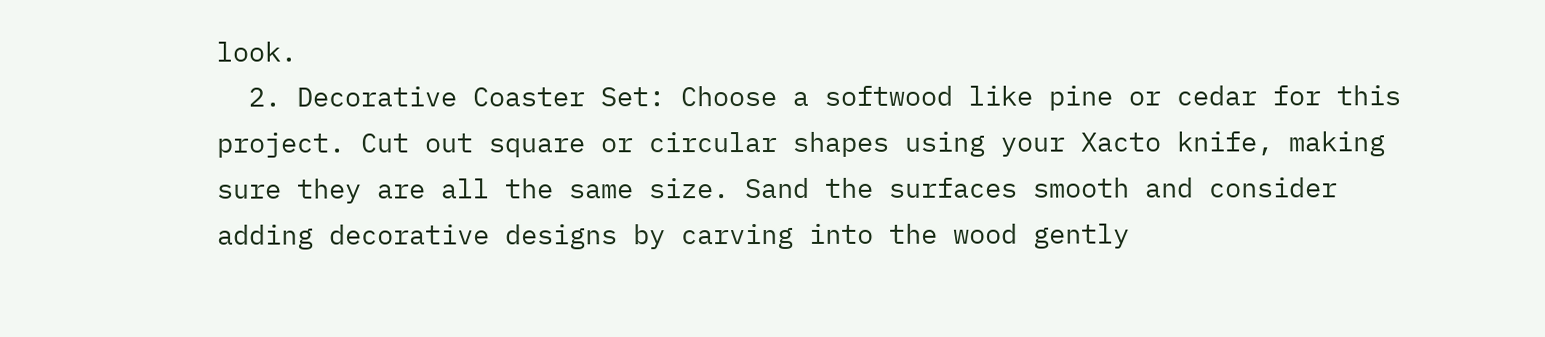look.
  2. Decorative Coaster Set: Choose a softwood like pine or cedar for this project. Cut out square or circular shapes using your Xacto knife, making sure they are all the same size. Sand the surfaces smooth and consider adding decorative designs by carving into the wood gently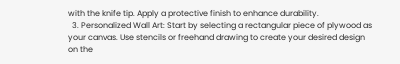with the knife tip. Apply a protective finish to enhance durability.
  3. Personalized Wall Art: Start by selecting a rectangular piece of plywood as your canvas. Use stencils or freehand drawing to create your desired design on the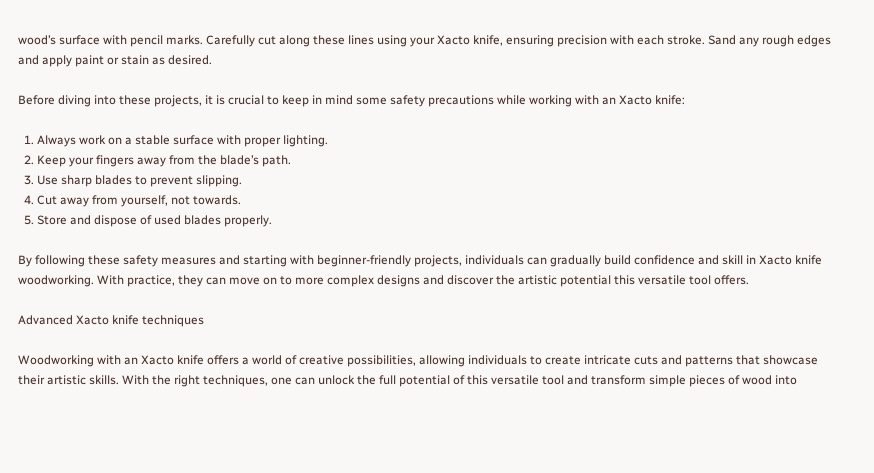wood’s surface with pencil marks. Carefully cut along these lines using your Xacto knife, ensuring precision with each stroke. Sand any rough edges and apply paint or stain as desired.

Before diving into these projects, it is crucial to keep in mind some safety precautions while working with an Xacto knife:

  1. Always work on a stable surface with proper lighting.
  2. Keep your fingers away from the blade’s path.
  3. Use sharp blades to prevent slipping.
  4. Cut away from yourself, not towards.
  5. Store and dispose of used blades properly.

By following these safety measures and starting with beginner-friendly projects, individuals can gradually build confidence and skill in Xacto knife woodworking. With practice, they can move on to more complex designs and discover the artistic potential this versatile tool offers.

Advanced Xacto knife techniques

Woodworking with an Xacto knife offers a world of creative possibilities, allowing individuals to create intricate cuts and patterns that showcase their artistic skills. With the right techniques, one can unlock the full potential of this versatile tool and transform simple pieces of wood into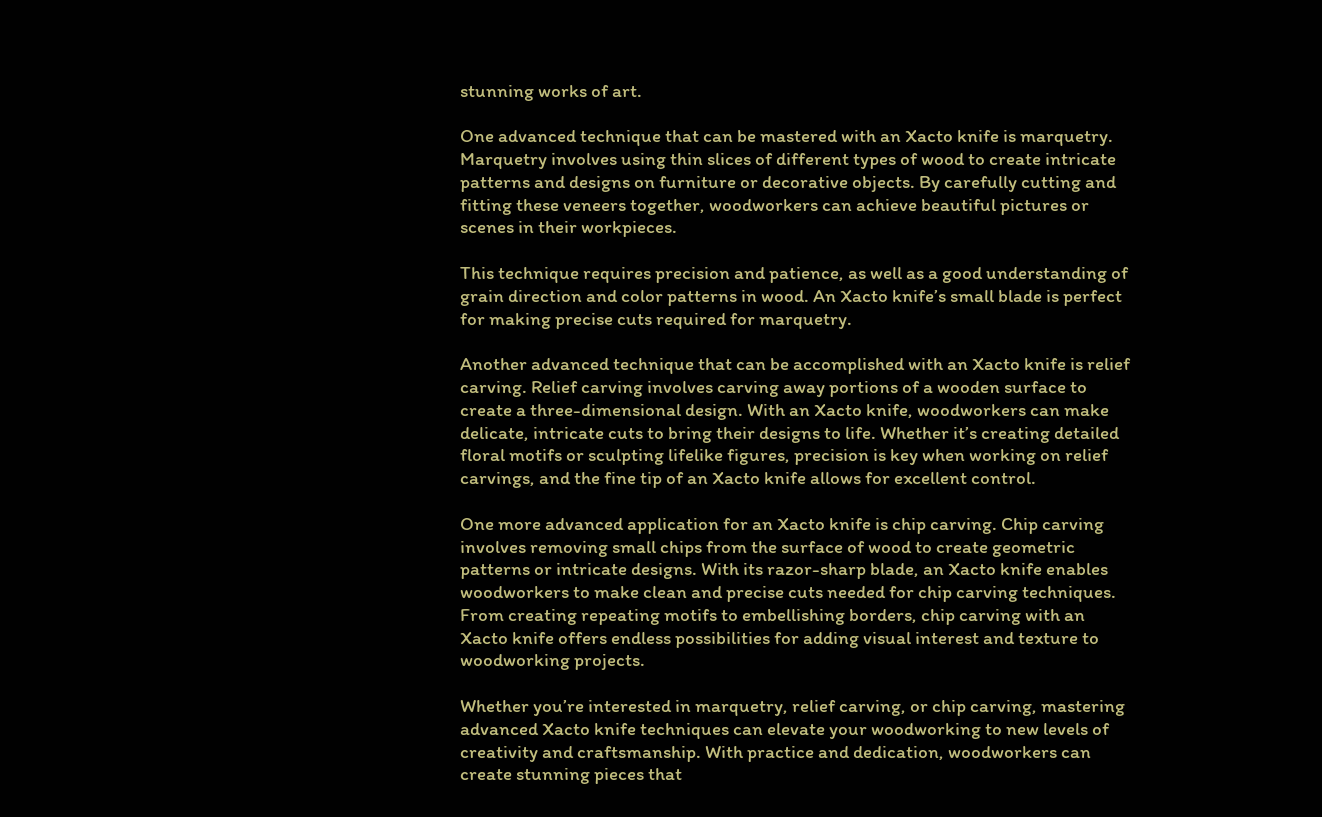stunning works of art.

One advanced technique that can be mastered with an Xacto knife is marquetry. Marquetry involves using thin slices of different types of wood to create intricate patterns and designs on furniture or decorative objects. By carefully cutting and fitting these veneers together, woodworkers can achieve beautiful pictures or scenes in their workpieces.

This technique requires precision and patience, as well as a good understanding of grain direction and color patterns in wood. An Xacto knife’s small blade is perfect for making precise cuts required for marquetry.

Another advanced technique that can be accomplished with an Xacto knife is relief carving. Relief carving involves carving away portions of a wooden surface to create a three-dimensional design. With an Xacto knife, woodworkers can make delicate, intricate cuts to bring their designs to life. Whether it’s creating detailed floral motifs or sculpting lifelike figures, precision is key when working on relief carvings, and the fine tip of an Xacto knife allows for excellent control.

One more advanced application for an Xacto knife is chip carving. Chip carving involves removing small chips from the surface of wood to create geometric patterns or intricate designs. With its razor-sharp blade, an Xacto knife enables woodworkers to make clean and precise cuts needed for chip carving techniques. From creating repeating motifs to embellishing borders, chip carving with an Xacto knife offers endless possibilities for adding visual interest and texture to woodworking projects.

Whether you’re interested in marquetry, relief carving, or chip carving, mastering advanced Xacto knife techniques can elevate your woodworking to new levels of creativity and craftsmanship. With practice and dedication, woodworkers can create stunning pieces that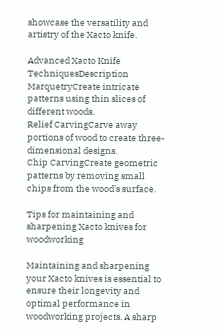showcase the versatility and artistry of the Xacto knife.

Advanced Xacto Knife TechniquesDescription
MarquetryCreate intricate patterns using thin slices of different woods.
Relief CarvingCarve away portions of wood to create three-dimensional designs.
Chip CarvingCreate geometric patterns by removing small chips from the wood’s surface.

Tips for maintaining and sharpening Xacto knives for woodworking

Maintaining and sharpening your Xacto knives is essential to ensure their longevity and optimal performance in woodworking projects. A sharp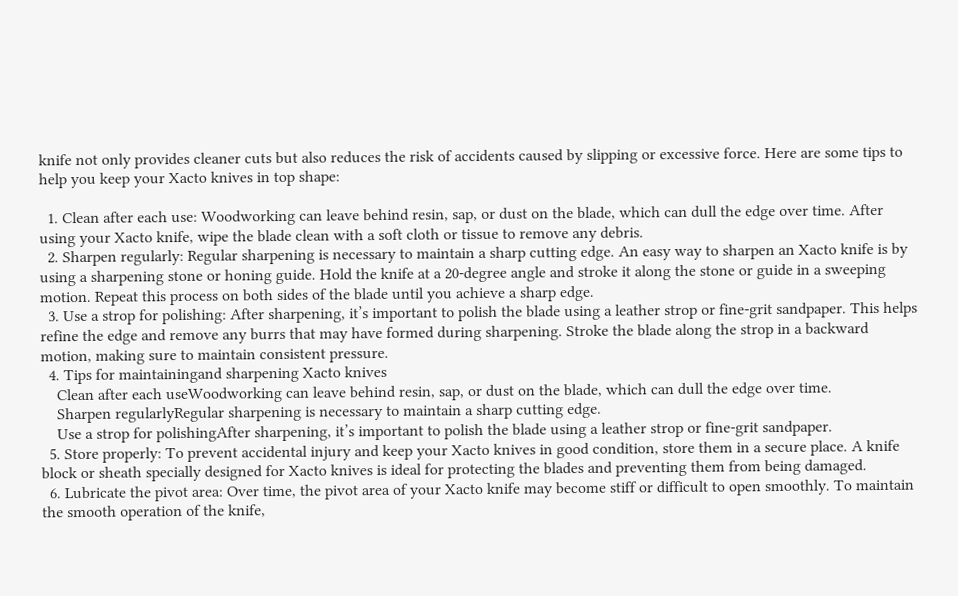knife not only provides cleaner cuts but also reduces the risk of accidents caused by slipping or excessive force. Here are some tips to help you keep your Xacto knives in top shape:

  1. Clean after each use: Woodworking can leave behind resin, sap, or dust on the blade, which can dull the edge over time. After using your Xacto knife, wipe the blade clean with a soft cloth or tissue to remove any debris.
  2. Sharpen regularly: Regular sharpening is necessary to maintain a sharp cutting edge. An easy way to sharpen an Xacto knife is by using a sharpening stone or honing guide. Hold the knife at a 20-degree angle and stroke it along the stone or guide in a sweeping motion. Repeat this process on both sides of the blade until you achieve a sharp edge.
  3. Use a strop for polishing: After sharpening, it’s important to polish the blade using a leather strop or fine-grit sandpaper. This helps refine the edge and remove any burrs that may have formed during sharpening. Stroke the blade along the strop in a backward motion, making sure to maintain consistent pressure.
  4. Tips for maintainingand sharpening Xacto knives
    Clean after each useWoodworking can leave behind resin, sap, or dust on the blade, which can dull the edge over time.
    Sharpen regularlyRegular sharpening is necessary to maintain a sharp cutting edge.
    Use a strop for polishingAfter sharpening, it’s important to polish the blade using a leather strop or fine-grit sandpaper.
  5. Store properly: To prevent accidental injury and keep your Xacto knives in good condition, store them in a secure place. A knife block or sheath specially designed for Xacto knives is ideal for protecting the blades and preventing them from being damaged.
  6. Lubricate the pivot area: Over time, the pivot area of your Xacto knife may become stiff or difficult to open smoothly. To maintain the smooth operation of the knife,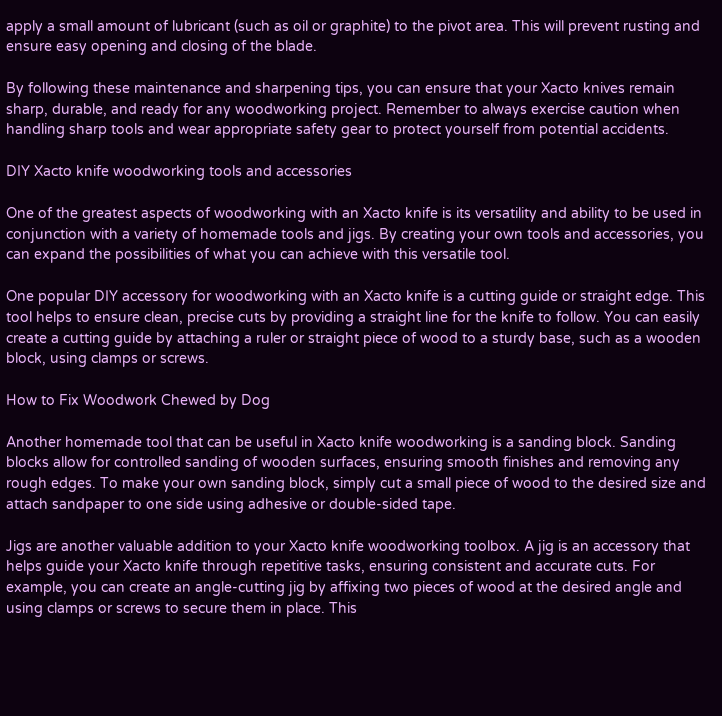apply a small amount of lubricant (such as oil or graphite) to the pivot area. This will prevent rusting and ensure easy opening and closing of the blade.

By following these maintenance and sharpening tips, you can ensure that your Xacto knives remain sharp, durable, and ready for any woodworking project. Remember to always exercise caution when handling sharp tools and wear appropriate safety gear to protect yourself from potential accidents.

DIY Xacto knife woodworking tools and accessories

One of the greatest aspects of woodworking with an Xacto knife is its versatility and ability to be used in conjunction with a variety of homemade tools and jigs. By creating your own tools and accessories, you can expand the possibilities of what you can achieve with this versatile tool.

One popular DIY accessory for woodworking with an Xacto knife is a cutting guide or straight edge. This tool helps to ensure clean, precise cuts by providing a straight line for the knife to follow. You can easily create a cutting guide by attaching a ruler or straight piece of wood to a sturdy base, such as a wooden block, using clamps or screws.

How to Fix Woodwork Chewed by Dog

Another homemade tool that can be useful in Xacto knife woodworking is a sanding block. Sanding blocks allow for controlled sanding of wooden surfaces, ensuring smooth finishes and removing any rough edges. To make your own sanding block, simply cut a small piece of wood to the desired size and attach sandpaper to one side using adhesive or double-sided tape.

Jigs are another valuable addition to your Xacto knife woodworking toolbox. A jig is an accessory that helps guide your Xacto knife through repetitive tasks, ensuring consistent and accurate cuts. For example, you can create an angle-cutting jig by affixing two pieces of wood at the desired angle and using clamps or screws to secure them in place. This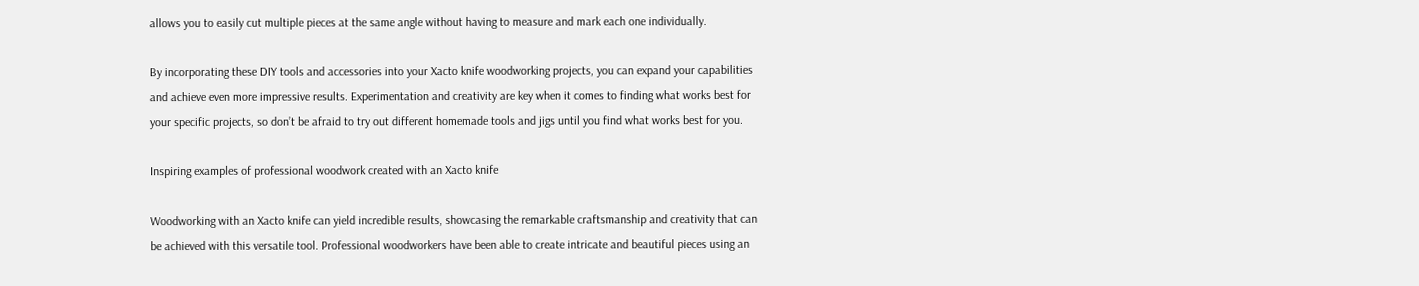allows you to easily cut multiple pieces at the same angle without having to measure and mark each one individually.

By incorporating these DIY tools and accessories into your Xacto knife woodworking projects, you can expand your capabilities and achieve even more impressive results. Experimentation and creativity are key when it comes to finding what works best for your specific projects, so don’t be afraid to try out different homemade tools and jigs until you find what works best for you.

Inspiring examples of professional woodwork created with an Xacto knife

Woodworking with an Xacto knife can yield incredible results, showcasing the remarkable craftsmanship and creativity that can be achieved with this versatile tool. Professional woodworkers have been able to create intricate and beautiful pieces using an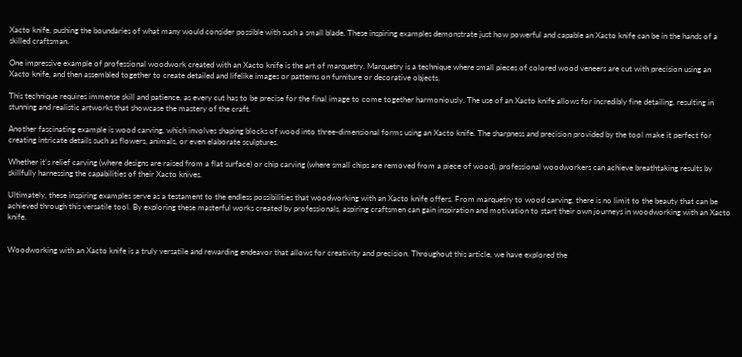Xacto knife, pushing the boundaries of what many would consider possible with such a small blade. These inspiring examples demonstrate just how powerful and capable an Xacto knife can be in the hands of a skilled craftsman.

One impressive example of professional woodwork created with an Xacto knife is the art of marquetry. Marquetry is a technique where small pieces of colored wood veneers are cut with precision using an Xacto knife, and then assembled together to create detailed and lifelike images or patterns on furniture or decorative objects.

This technique requires immense skill and patience, as every cut has to be precise for the final image to come together harmoniously. The use of an Xacto knife allows for incredibly fine detailing, resulting in stunning and realistic artworks that showcase the mastery of the craft.

Another fascinating example is wood carving, which involves shaping blocks of wood into three-dimensional forms using an Xacto knife. The sharpness and precision provided by the tool make it perfect for creating intricate details such as flowers, animals, or even elaborate sculptures.

Whether it’s relief carving (where designs are raised from a flat surface) or chip carving (where small chips are removed from a piece of wood), professional woodworkers can achieve breathtaking results by skillfully harnessing the capabilities of their Xacto knives.

Ultimately, these inspiring examples serve as a testament to the endless possibilities that woodworking with an Xacto knife offers. From marquetry to wood carving, there is no limit to the beauty that can be achieved through this versatile tool. By exploring these masterful works created by professionals, aspiring craftsmen can gain inspiration and motivation to start their own journeys in woodworking with an Xacto knife.


Woodworking with an Xacto knife is a truly versatile and rewarding endeavor that allows for creativity and precision. Throughout this article, we have explored the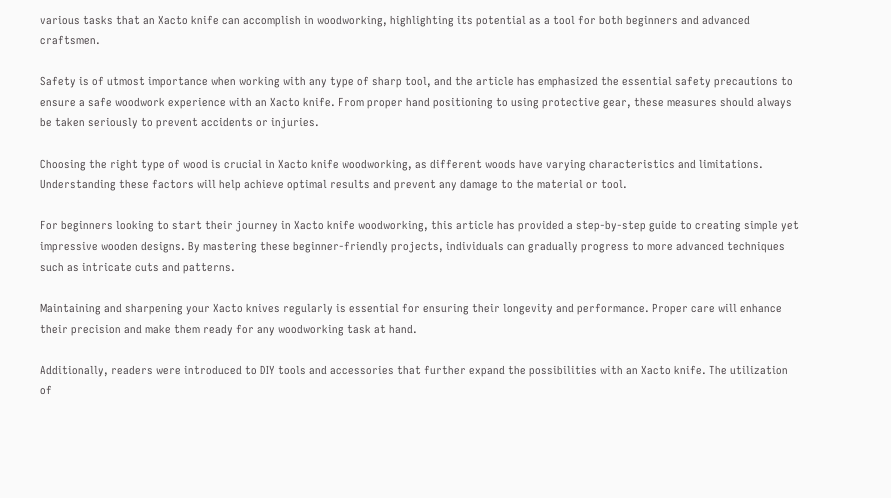various tasks that an Xacto knife can accomplish in woodworking, highlighting its potential as a tool for both beginners and advanced craftsmen.

Safety is of utmost importance when working with any type of sharp tool, and the article has emphasized the essential safety precautions to ensure a safe woodwork experience with an Xacto knife. From proper hand positioning to using protective gear, these measures should always be taken seriously to prevent accidents or injuries.

Choosing the right type of wood is crucial in Xacto knife woodworking, as different woods have varying characteristics and limitations. Understanding these factors will help achieve optimal results and prevent any damage to the material or tool.

For beginners looking to start their journey in Xacto knife woodworking, this article has provided a step-by-step guide to creating simple yet impressive wooden designs. By mastering these beginner-friendly projects, individuals can gradually progress to more advanced techniques such as intricate cuts and patterns.

Maintaining and sharpening your Xacto knives regularly is essential for ensuring their longevity and performance. Proper care will enhance their precision and make them ready for any woodworking task at hand.

Additionally, readers were introduced to DIY tools and accessories that further expand the possibilities with an Xacto knife. The utilization of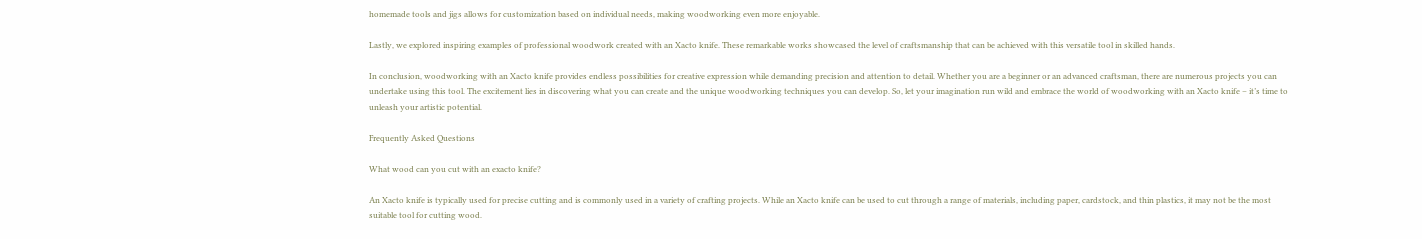homemade tools and jigs allows for customization based on individual needs, making woodworking even more enjoyable.

Lastly, we explored inspiring examples of professional woodwork created with an Xacto knife. These remarkable works showcased the level of craftsmanship that can be achieved with this versatile tool in skilled hands.

In conclusion, woodworking with an Xacto knife provides endless possibilities for creative expression while demanding precision and attention to detail. Whether you are a beginner or an advanced craftsman, there are numerous projects you can undertake using this tool. The excitement lies in discovering what you can create and the unique woodworking techniques you can develop. So, let your imagination run wild and embrace the world of woodworking with an Xacto knife – it’s time to unleash your artistic potential.

Frequently Asked Questions

What wood can you cut with an exacto knife?

An Xacto knife is typically used for precise cutting and is commonly used in a variety of crafting projects. While an Xacto knife can be used to cut through a range of materials, including paper, cardstock, and thin plastics, it may not be the most suitable tool for cutting wood.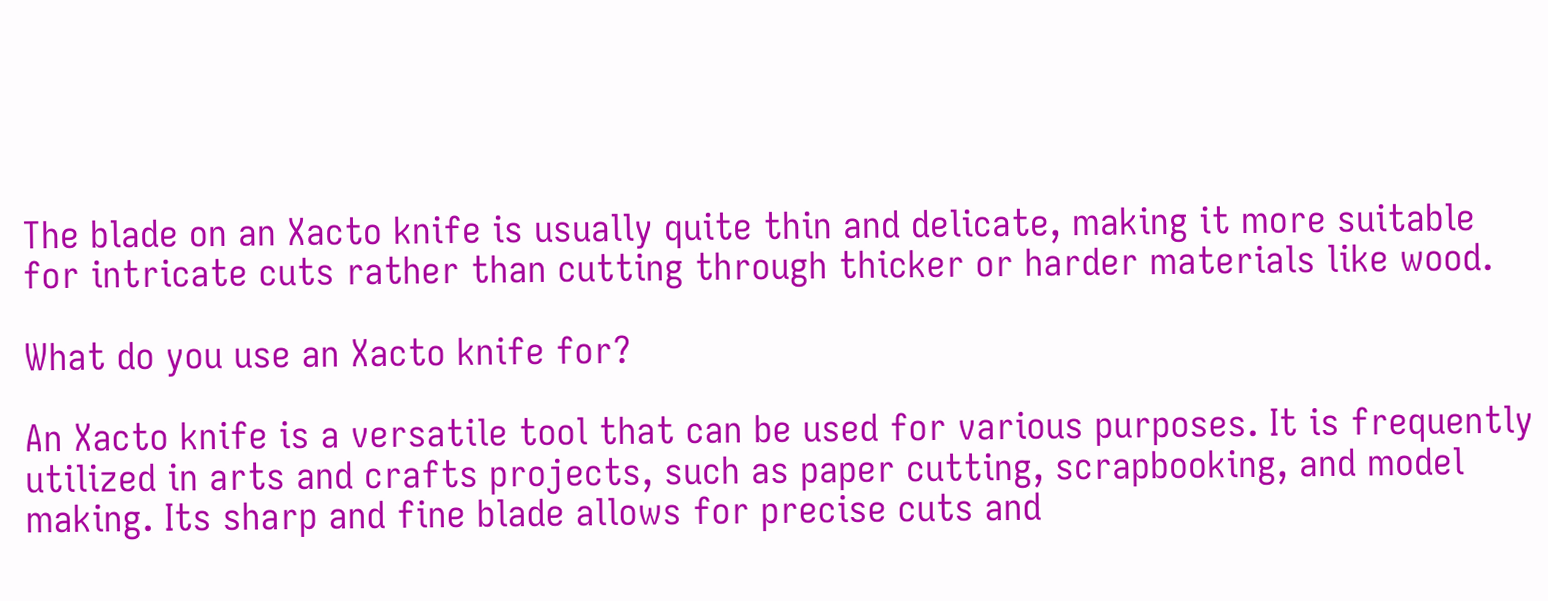The blade on an Xacto knife is usually quite thin and delicate, making it more suitable for intricate cuts rather than cutting through thicker or harder materials like wood.

What do you use an Xacto knife for?

An Xacto knife is a versatile tool that can be used for various purposes. It is frequently utilized in arts and crafts projects, such as paper cutting, scrapbooking, and model making. Its sharp and fine blade allows for precise cuts and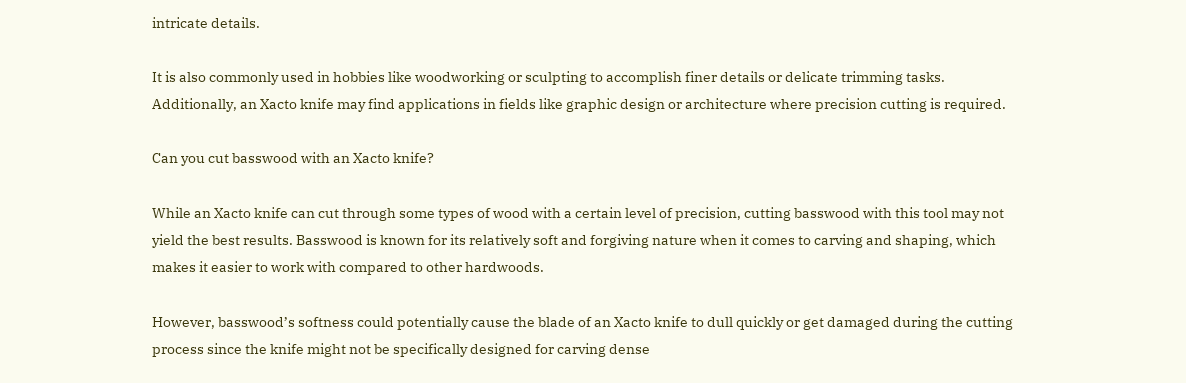intricate details.

It is also commonly used in hobbies like woodworking or sculpting to accomplish finer details or delicate trimming tasks. Additionally, an Xacto knife may find applications in fields like graphic design or architecture where precision cutting is required.

Can you cut basswood with an Xacto knife?

While an Xacto knife can cut through some types of wood with a certain level of precision, cutting basswood with this tool may not yield the best results. Basswood is known for its relatively soft and forgiving nature when it comes to carving and shaping, which makes it easier to work with compared to other hardwoods.

However, basswood’s softness could potentially cause the blade of an Xacto knife to dull quickly or get damaged during the cutting process since the knife might not be specifically designed for carving dense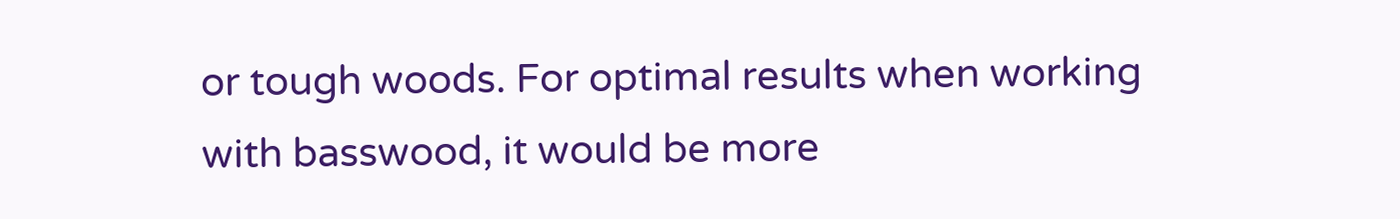or tough woods. For optimal results when working with basswood, it would be more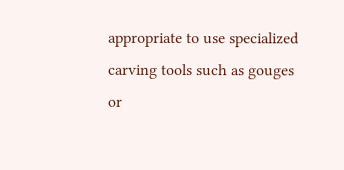appropriate to use specialized carving tools such as gouges or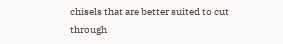chisels that are better suited to cut through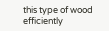this type of wood efficiently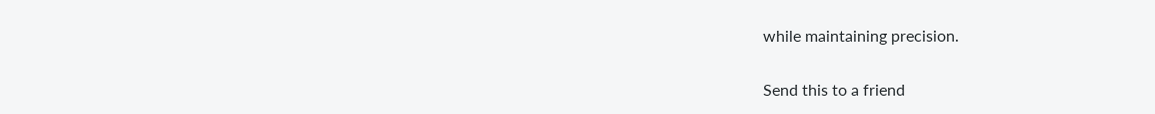while maintaining precision.

Send this to a friend